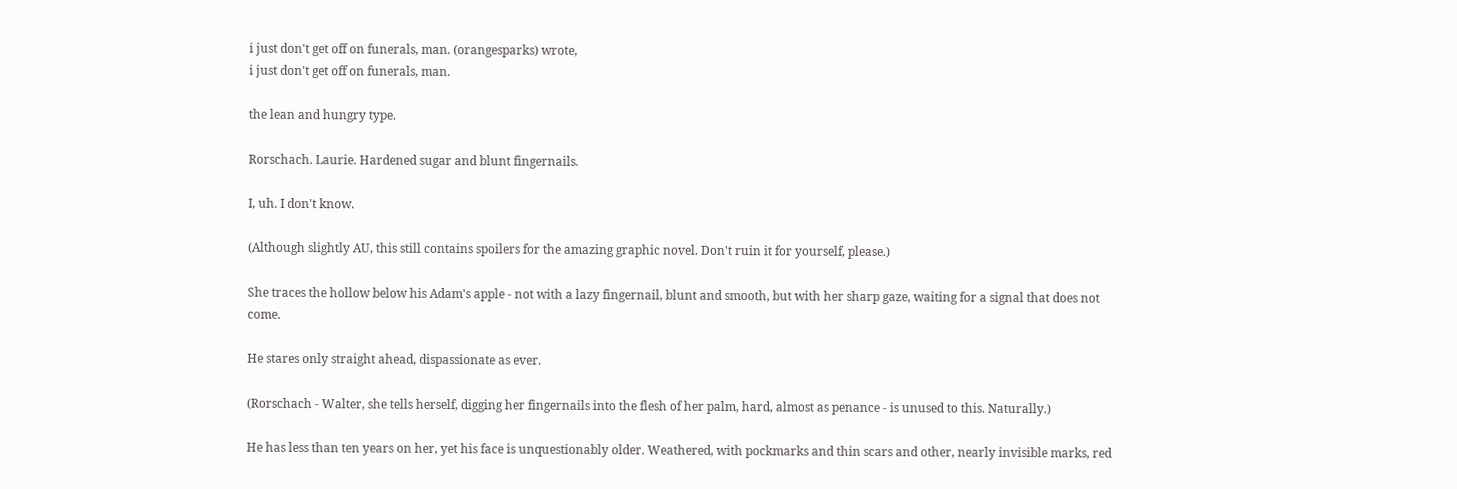i just don't get off on funerals, man. (orangesparks) wrote,
i just don't get off on funerals, man.

the lean and hungry type.

Rorschach. Laurie. Hardened sugar and blunt fingernails.

I, uh. I don't know.

(Although slightly AU, this still contains spoilers for the amazing graphic novel. Don't ruin it for yourself, please.)

She traces the hollow below his Adam's apple - not with a lazy fingernail, blunt and smooth, but with her sharp gaze, waiting for a signal that does not come.

He stares only straight ahead, dispassionate as ever.

(Rorschach - Walter, she tells herself, digging her fingernails into the flesh of her palm, hard, almost as penance - is unused to this. Naturally.)

He has less than ten years on her, yet his face is unquestionably older. Weathered, with pockmarks and thin scars and other, nearly invisible marks, red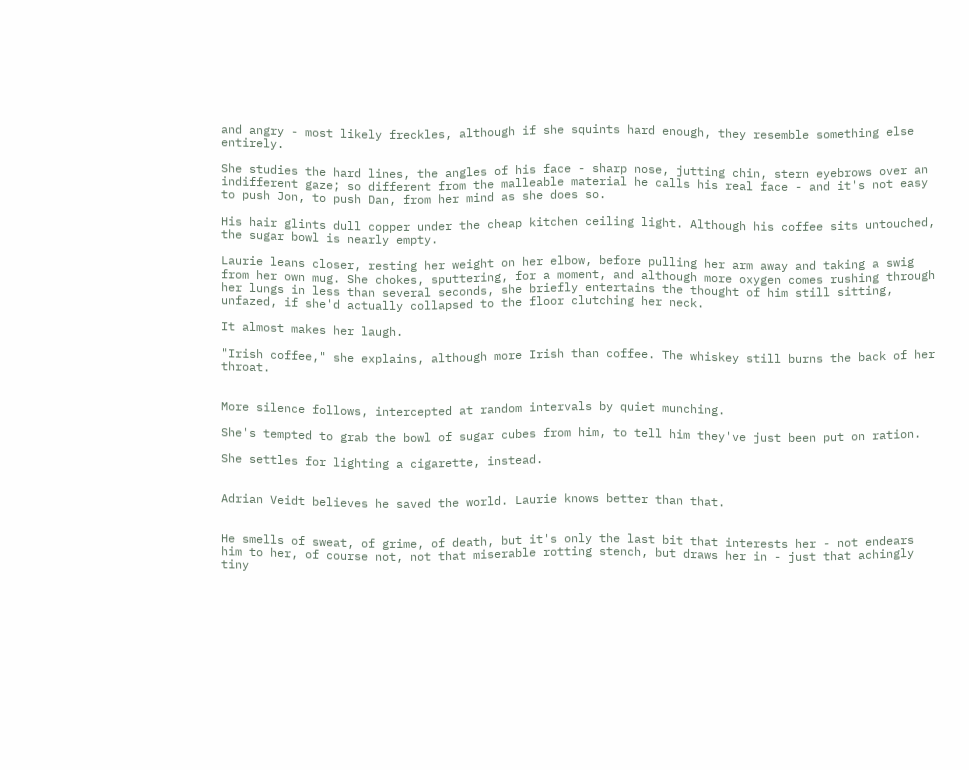and angry - most likely freckles, although if she squints hard enough, they resemble something else entirely.

She studies the hard lines, the angles of his face - sharp nose, jutting chin, stern eyebrows over an indifferent gaze; so different from the malleable material he calls his real face - and it's not easy to push Jon, to push Dan, from her mind as she does so.

His hair glints dull copper under the cheap kitchen ceiling light. Although his coffee sits untouched, the sugar bowl is nearly empty.

Laurie leans closer, resting her weight on her elbow, before pulling her arm away and taking a swig from her own mug. She chokes, sputtering, for a moment, and although more oxygen comes rushing through her lungs in less than several seconds, she briefly entertains the thought of him still sitting, unfazed, if she'd actually collapsed to the floor clutching her neck.

It almost makes her laugh.

"Irish coffee," she explains, although more Irish than coffee. The whiskey still burns the back of her throat.


More silence follows, intercepted at random intervals by quiet munching.

She's tempted to grab the bowl of sugar cubes from him, to tell him they've just been put on ration.

She settles for lighting a cigarette, instead.


Adrian Veidt believes he saved the world. Laurie knows better than that.


He smells of sweat, of grime, of death, but it's only the last bit that interests her - not endears him to her, of course not, not that miserable rotting stench, but draws her in - just that achingly tiny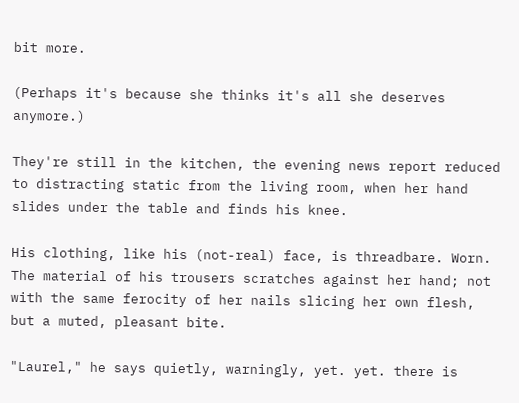bit more.

(Perhaps it's because she thinks it's all she deserves anymore.)

They're still in the kitchen, the evening news report reduced to distracting static from the living room, when her hand slides under the table and finds his knee.

His clothing, like his (not-real) face, is threadbare. Worn. The material of his trousers scratches against her hand; not with the same ferocity of her nails slicing her own flesh, but a muted, pleasant bite.

"Laurel," he says quietly, warningly, yet. yet. there is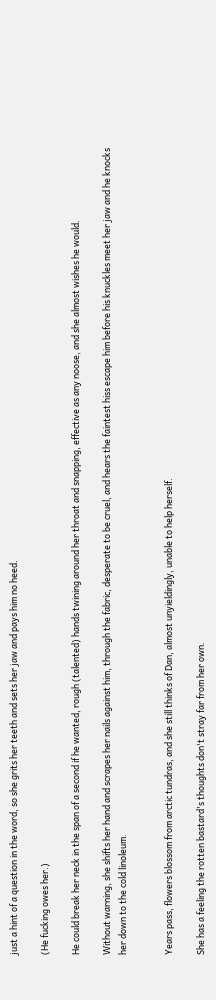just a hint of a question in the word, so she grits her teeth and sets her jaw and pays him no heed.

(He fucking owes her.)

He could break her neck in the span of a second if he wanted, rough (talented) hands twining around her throat and snapping, effective as any noose, and she almost wishes he would.

Without warning, she shifts her hand and scrapes her nails against him, through the fabric, desperate to be cruel, and hears the faintest hiss escape him before his knuckles meet her jaw and he knocks her down to the cold linoleum.


Years pass, flowers blossom from arctic tundras, and she still thinks of Dan, almost unyieldingly, unable to help herself.

She has a feeling the rotten bastard's thoughts don't stray far from her own.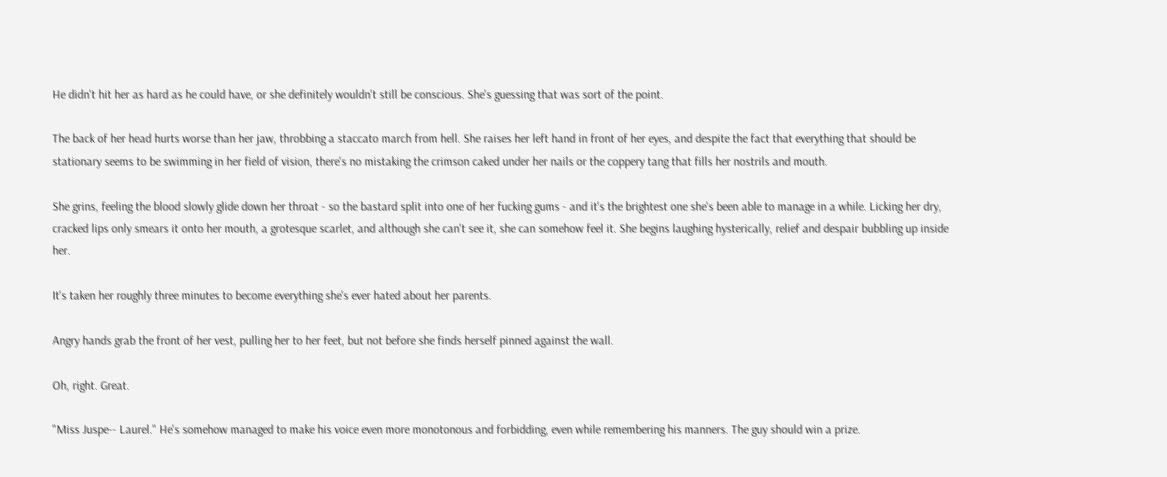He didn't hit her as hard as he could have, or she definitely wouldn't still be conscious. She's guessing that was sort of the point.

The back of her head hurts worse than her jaw, throbbing a staccato march from hell. She raises her left hand in front of her eyes, and despite the fact that everything that should be stationary seems to be swimming in her field of vision, there's no mistaking the crimson caked under her nails or the coppery tang that fills her nostrils and mouth.

She grins, feeling the blood slowly glide down her throat - so the bastard split into one of her fucking gums - and it's the brightest one she's been able to manage in a while. Licking her dry, cracked lips only smears it onto her mouth, a grotesque scarlet, and although she can't see it, she can somehow feel it. She begins laughing hysterically, relief and despair bubbling up inside her.

It's taken her roughly three minutes to become everything she's ever hated about her parents.

Angry hands grab the front of her vest, pulling her to her feet, but not before she finds herself pinned against the wall.

Oh, right. Great.

"Miss Juspe-- Laurel." He's somehow managed to make his voice even more monotonous and forbidding, even while remembering his manners. The guy should win a prize.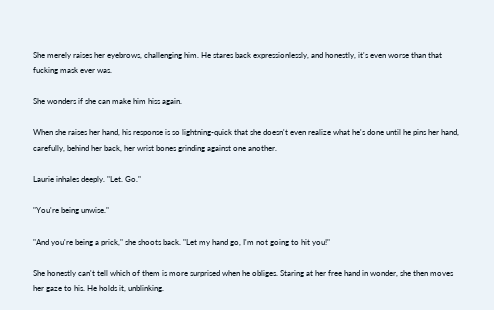She merely raises her eyebrows, challenging him. He stares back expressionlessly, and honestly, it's even worse than that fucking mask ever was.

She wonders if she can make him hiss again.

When she raises her hand, his response is so lightning-quick that she doesn't even realize what he's done until he pins her hand, carefully, behind her back, her wrist bones grinding against one another.

Laurie inhales deeply. "Let. Go."

"You're being unwise."

"And you're being a prick," she shoots back. "Let my hand go, I'm not going to hit you!"

She honestly can't tell which of them is more surprised when he obliges. Staring at her free hand in wonder, she then moves her gaze to his. He holds it, unblinking.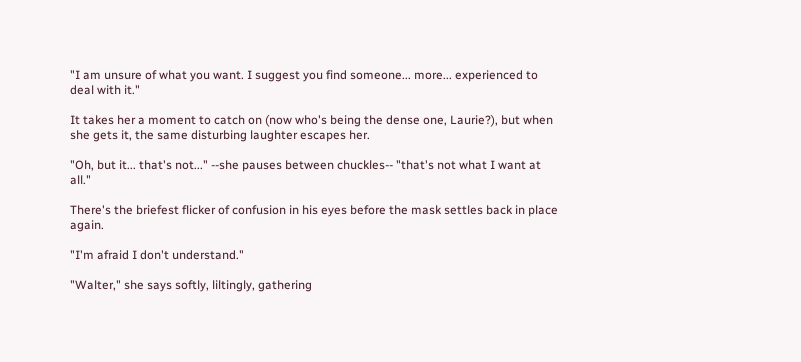"I am unsure of what you want. I suggest you find someone... more... experienced to deal with it."

It takes her a moment to catch on (now who's being the dense one, Laurie?), but when she gets it, the same disturbing laughter escapes her.

"Oh, but it... that's not..." --she pauses between chuckles-- "that's not what I want at all."

There's the briefest flicker of confusion in his eyes before the mask settles back in place again.

"I'm afraid I don't understand."

"Walter," she says softly, liltingly, gathering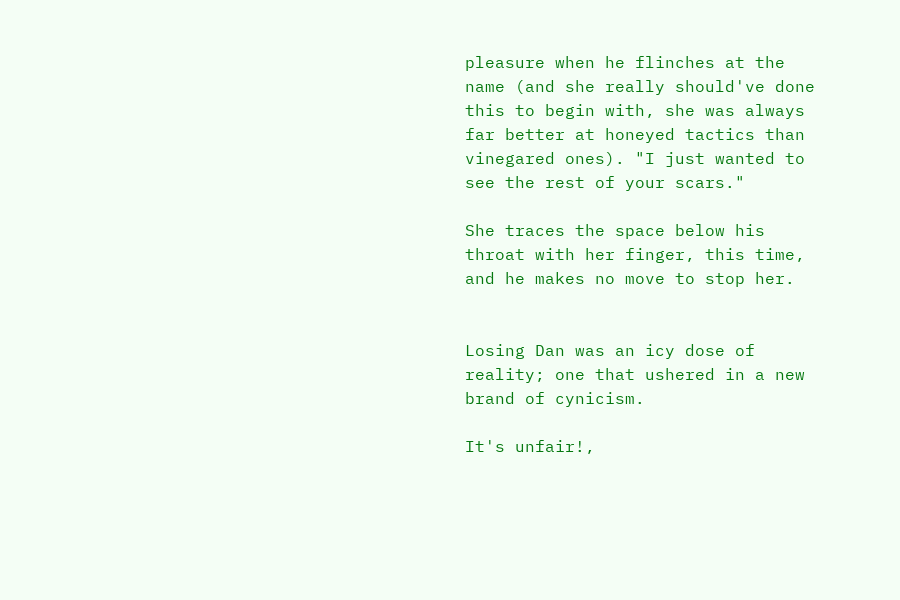pleasure when he flinches at the name (and she really should've done this to begin with, she was always far better at honeyed tactics than vinegared ones). "I just wanted to see the rest of your scars."

She traces the space below his throat with her finger, this time, and he makes no move to stop her.


Losing Dan was an icy dose of reality; one that ushered in a new brand of cynicism.

It's unfair!,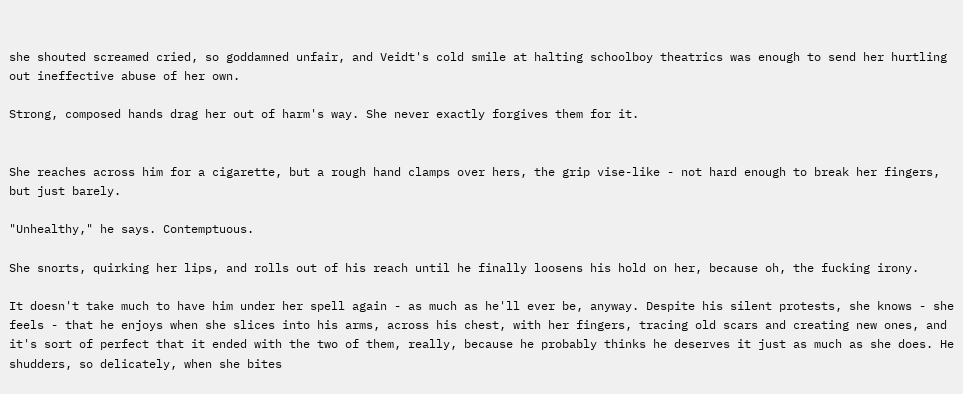she shouted screamed cried, so goddamned unfair, and Veidt's cold smile at halting schoolboy theatrics was enough to send her hurtling out ineffective abuse of her own.

Strong, composed hands drag her out of harm's way. She never exactly forgives them for it.


She reaches across him for a cigarette, but a rough hand clamps over hers, the grip vise-like - not hard enough to break her fingers, but just barely.

"Unhealthy," he says. Contemptuous.

She snorts, quirking her lips, and rolls out of his reach until he finally loosens his hold on her, because oh, the fucking irony.

It doesn't take much to have him under her spell again - as much as he'll ever be, anyway. Despite his silent protests, she knows - she feels - that he enjoys when she slices into his arms, across his chest, with her fingers, tracing old scars and creating new ones, and it's sort of perfect that it ended with the two of them, really, because he probably thinks he deserves it just as much as she does. He shudders, so delicately, when she bites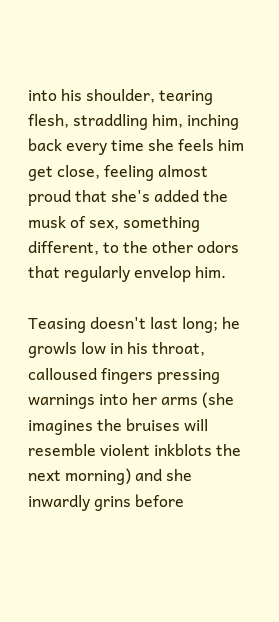into his shoulder, tearing flesh, straddling him, inching back every time she feels him get close, feeling almost proud that she's added the musk of sex, something different, to the other odors that regularly envelop him.

Teasing doesn't last long; he growls low in his throat, calloused fingers pressing warnings into her arms (she imagines the bruises will resemble violent inkblots the next morning) and she inwardly grins before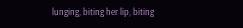lunging, biting her lip, biting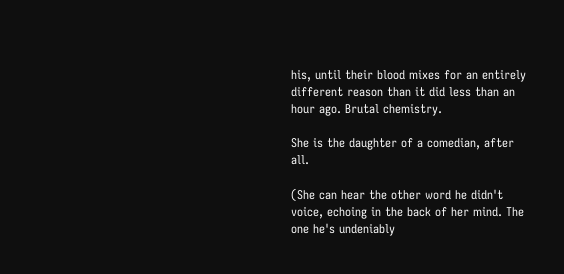his, until their blood mixes for an entirely different reason than it did less than an hour ago. Brutal chemistry.

She is the daughter of a comedian, after all.

(She can hear the other word he didn't voice, echoing in the back of her mind. The one he's undeniably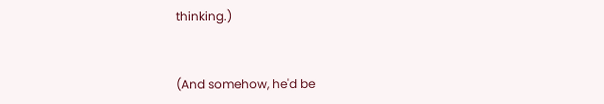thinking.)


(And somehow, he'd be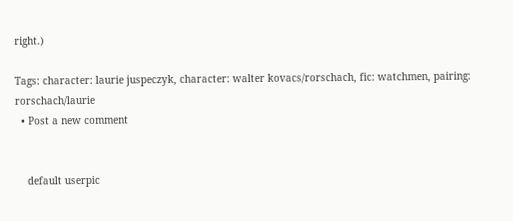right.)

Tags: character: laurie juspeczyk, character: walter kovacs/rorschach, fic: watchmen, pairing: rorschach/laurie
  • Post a new comment


    default userpic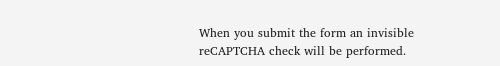When you submit the form an invisible reCAPTCHA check will be performed.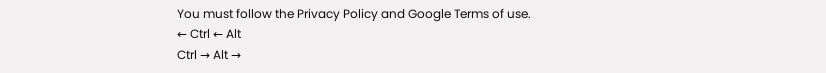You must follow the Privacy Policy and Google Terms of use.
← Ctrl ← Alt
Ctrl → Alt →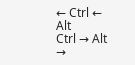← Ctrl ← Alt
Ctrl → Alt →